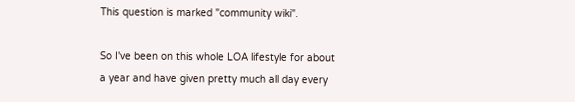This question is marked "community wiki".

So I've been on this whole LOA lifestyle for about a year and have given pretty much all day every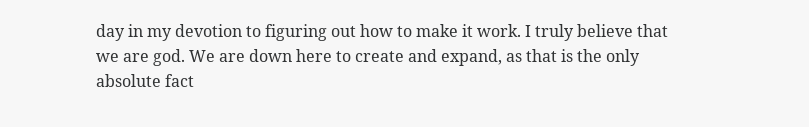day in my devotion to figuring out how to make it work. I truly believe that we are god. We are down here to create and expand, as that is the only absolute fact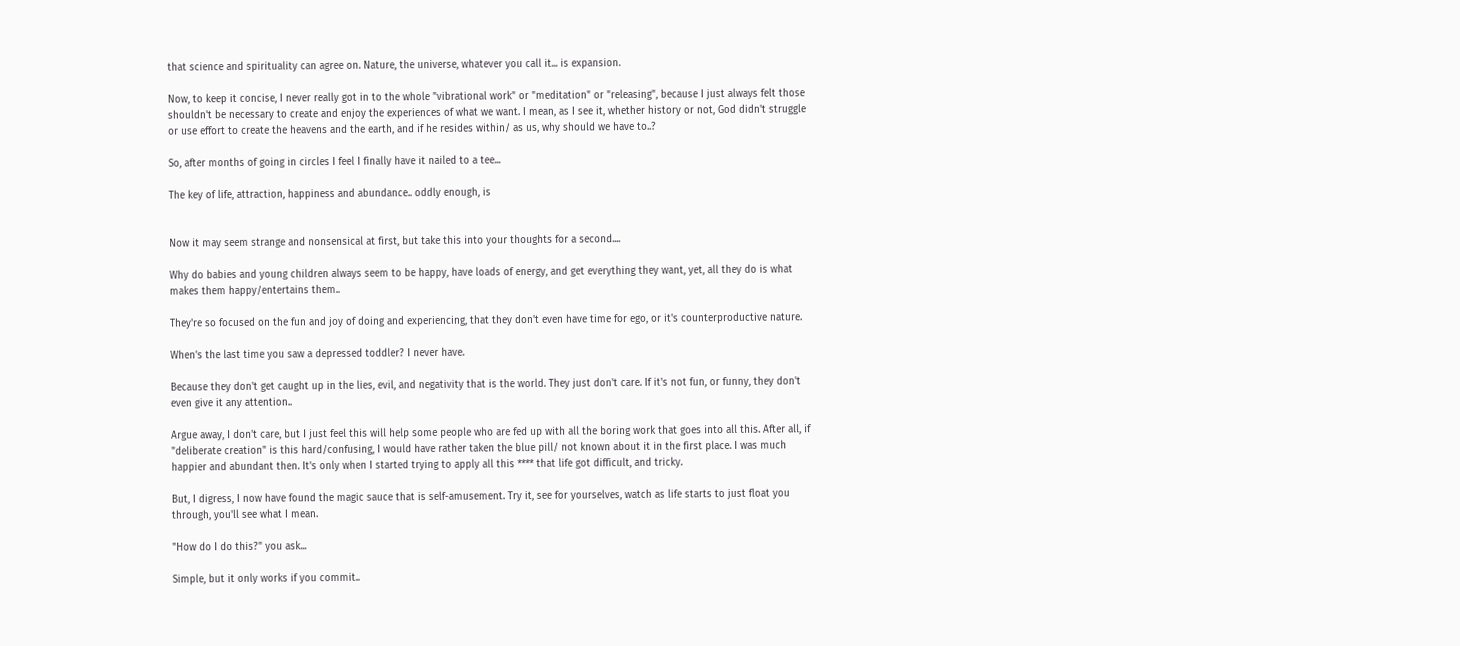that science and spirituality can agree on. Nature, the universe, whatever you call it... is expansion.

Now, to keep it concise, I never really got in to the whole "vibrational work" or "meditation" or "releasing", because I just always felt those shouldn't be necessary to create and enjoy the experiences of what we want. I mean, as I see it, whether history or not, God didn't struggle or use effort to create the heavens and the earth, and if he resides within/ as us, why should we have to..?

So, after months of going in circles I feel I finally have it nailed to a tee...

The key of life, attraction, happiness and abundance.. oddly enough, is


Now it may seem strange and nonsensical at first, but take this into your thoughts for a second....

Why do babies and young children always seem to be happy, have loads of energy, and get everything they want, yet, all they do is what makes them happy/entertains them..

They're so focused on the fun and joy of doing and experiencing, that they don't even have time for ego, or it's counterproductive nature.

When's the last time you saw a depressed toddler? I never have.

Because they don't get caught up in the lies, evil, and negativity that is the world. They just don't care. If it's not fun, or funny, they don't even give it any attention..

Argue away, I don't care, but I just feel this will help some people who are fed up with all the boring work that goes into all this. After all, if "deliberate creation" is this hard/confusing, I would have rather taken the blue pill/ not known about it in the first place. I was much happier and abundant then. It's only when I started trying to apply all this **** that life got difficult, and tricky.

But, I digress, I now have found the magic sauce that is self-amusement. Try it, see for yourselves, watch as life starts to just float you through, you'll see what I mean.

"How do I do this?" you ask...

Simple, but it only works if you commit..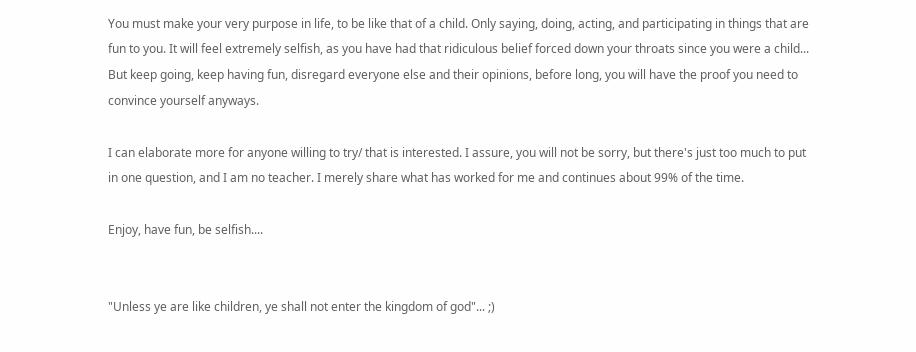You must make your very purpose in life, to be like that of a child. Only saying, doing, acting, and participating in things that are fun to you. It will feel extremely selfish, as you have had that ridiculous belief forced down your throats since you were a child... But keep going, keep having fun, disregard everyone else and their opinions, before long, you will have the proof you need to convince yourself anyways.

I can elaborate more for anyone willing to try/ that is interested. I assure, you will not be sorry, but there's just too much to put in one question, and I am no teacher. I merely share what has worked for me and continues about 99% of the time.

Enjoy, have fun, be selfish....


"Unless ye are like children, ye shall not enter the kingdom of god"... ;)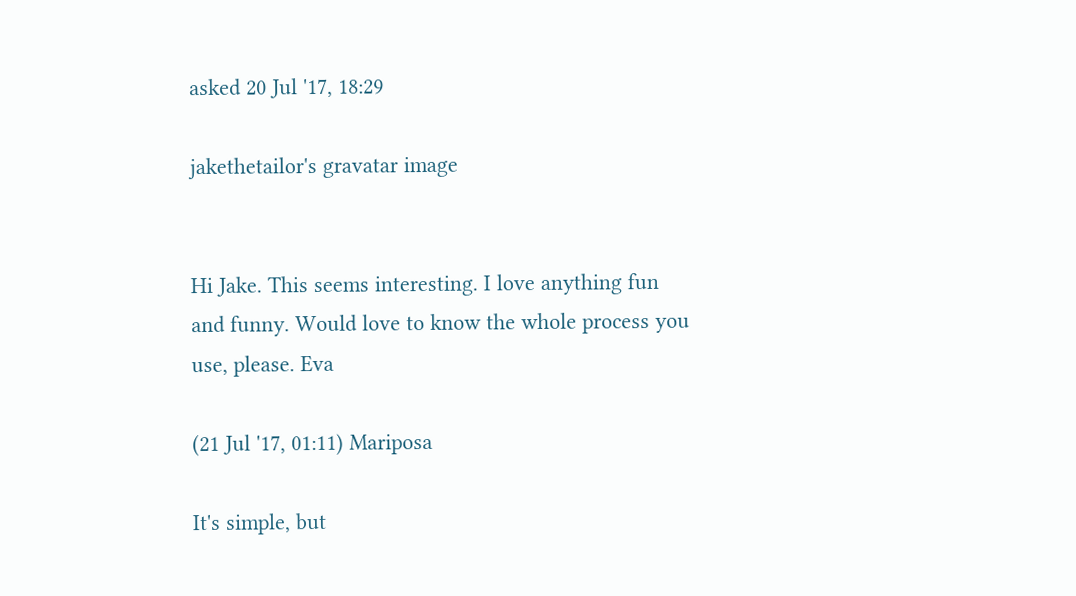asked 20 Jul '17, 18:29

jakethetailor's gravatar image


Hi Jake. This seems interesting. I love anything fun and funny. Would love to know the whole process you use, please. Eva

(21 Jul '17, 01:11) Mariposa

It's simple, but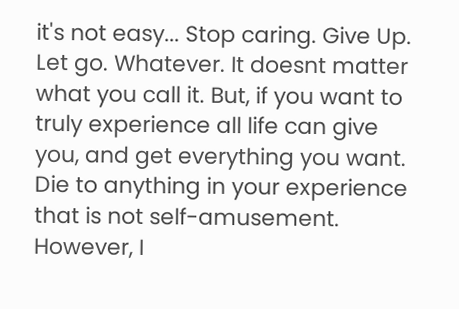it's not easy... Stop caring. Give Up. Let go. Whatever. It doesnt matter what you call it. But, if you want to truly experience all life can give you, and get everything you want. Die to anything in your experience that is not self-amusement. However, I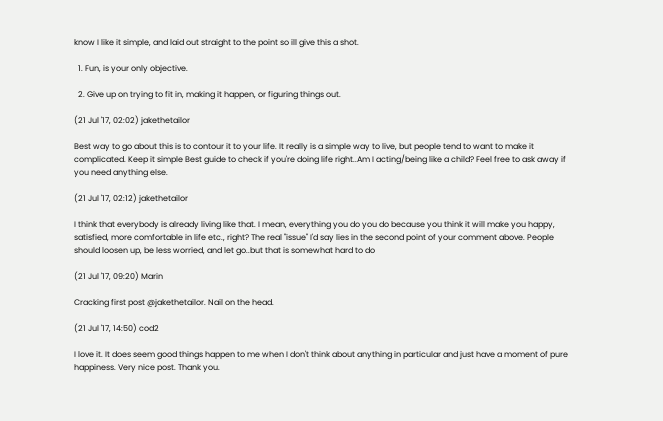know I like it simple, and laid out straight to the point so ill give this a shot.

  1. Fun, is your only objective.

  2. Give up on trying to fit in, making it happen, or figuring things out.

(21 Jul '17, 02:02) jakethetailor

Best way to go about this is to contour it to your life. It really is a simple way to live, but people tend to want to make it complicated. Keep it simple Best guide to check if you're doing life right..Am I acting/being like a child? Feel free to ask away if you need anything else.

(21 Jul '17, 02:12) jakethetailor

I think that everybody is already living like that. I mean, everything you do you do because you think it will make you happy, satisfied, more comfortable in life etc., right? The real "issue" I'd say lies in the second point of your comment above. People should loosen up, be less worried, and let go..but that is somewhat hard to do

(21 Jul '17, 09:20) Marin

Cracking first post @jakethetailor. Nail on the head.

(21 Jul '17, 14:50) cod2

I love it. It does seem good things happen to me when I don't think about anything in particular and just have a moment of pure happiness. Very nice post. Thank you.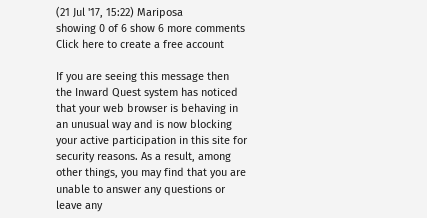(21 Jul '17, 15:22) Mariposa
showing 0 of 6 show 6 more comments
Click here to create a free account

If you are seeing this message then the Inward Quest system has noticed that your web browser is behaving in an unusual way and is now blocking your active participation in this site for security reasons. As a result, among other things, you may find that you are unable to answer any questions or leave any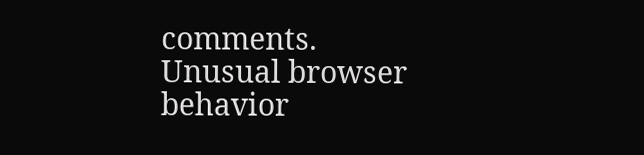comments. Unusual browser behavior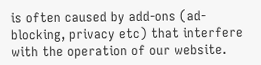is often caused by add-ons (ad-blocking, privacy etc) that interfere with the operation of our website.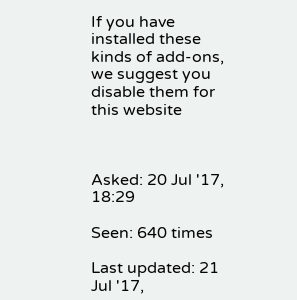If you have installed these kinds of add-ons, we suggest you disable them for this website



Asked: 20 Jul '17, 18:29

Seen: 640 times

Last updated: 21 Jul '17,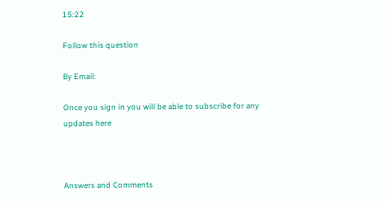15:22

Follow this question

By Email:

Once you sign in you will be able to subscribe for any updates here



Answers and Comments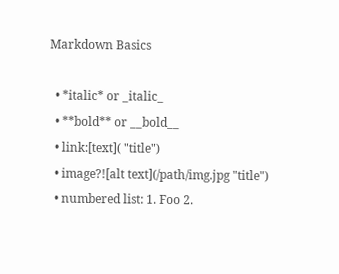Markdown Basics

  • *italic* or _italic_
  • **bold** or __bold__
  • link:[text]( "title")
  • image?![alt text](/path/img.jpg "title")
  • numbered list: 1. Foo 2.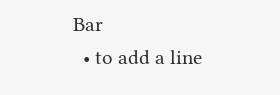Bar
  • to add a line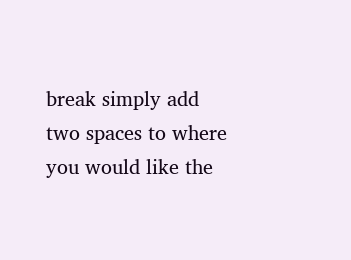break simply add two spaces to where you would like the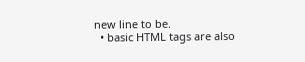new line to be.
  • basic HTML tags are also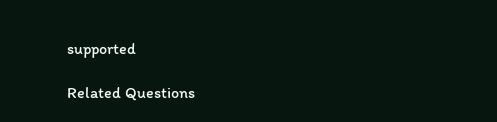supported

Related Questions